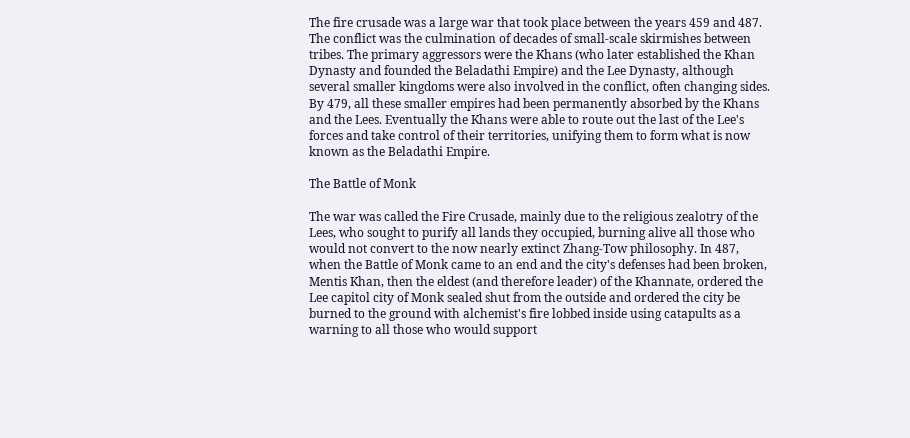The fire crusade was a large war that took place between the years 459 and 487. The conflict was the culmination of decades of small-scale skirmishes between tribes. The primary aggressors were the Khans (who later established the Khan Dynasty and founded the Beladathi Empire) and the Lee Dynasty, although several smaller kingdoms were also involved in the conflict, often changing sides. By 479, all these smaller empires had been permanently absorbed by the Khans and the Lees. Eventually the Khans were able to route out the last of the Lee's forces and take control of their territories, unifying them to form what is now known as the Beladathi Empire.

The Battle of Monk

The war was called the Fire Crusade, mainly due to the religious zealotry of the Lees, who sought to purify all lands they occupied, burning alive all those who would not convert to the now nearly extinct Zhang-Tow philosophy. In 487, when the Battle of Monk came to an end and the city's defenses had been broken, Mentis Khan, then the eldest (and therefore leader) of the Khannate, ordered the Lee capitol city of Monk sealed shut from the outside and ordered the city be burned to the ground with alchemist's fire lobbed inside using catapults as a warning to all those who would support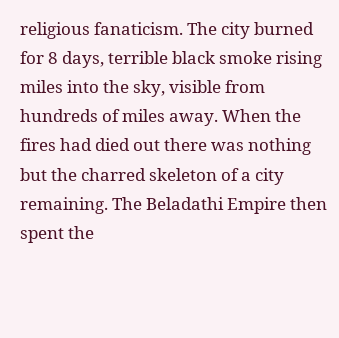religious fanaticism. The city burned for 8 days, terrible black smoke rising miles into the sky, visible from hundreds of miles away. When the fires had died out there was nothing but the charred skeleton of a city remaining. The Beladathi Empire then spent the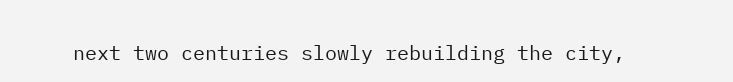next two centuries slowly rebuilding the city,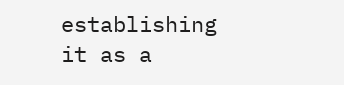establishing it as a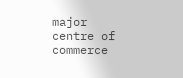major centre of commerce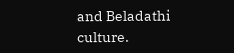and Beladathi culture.